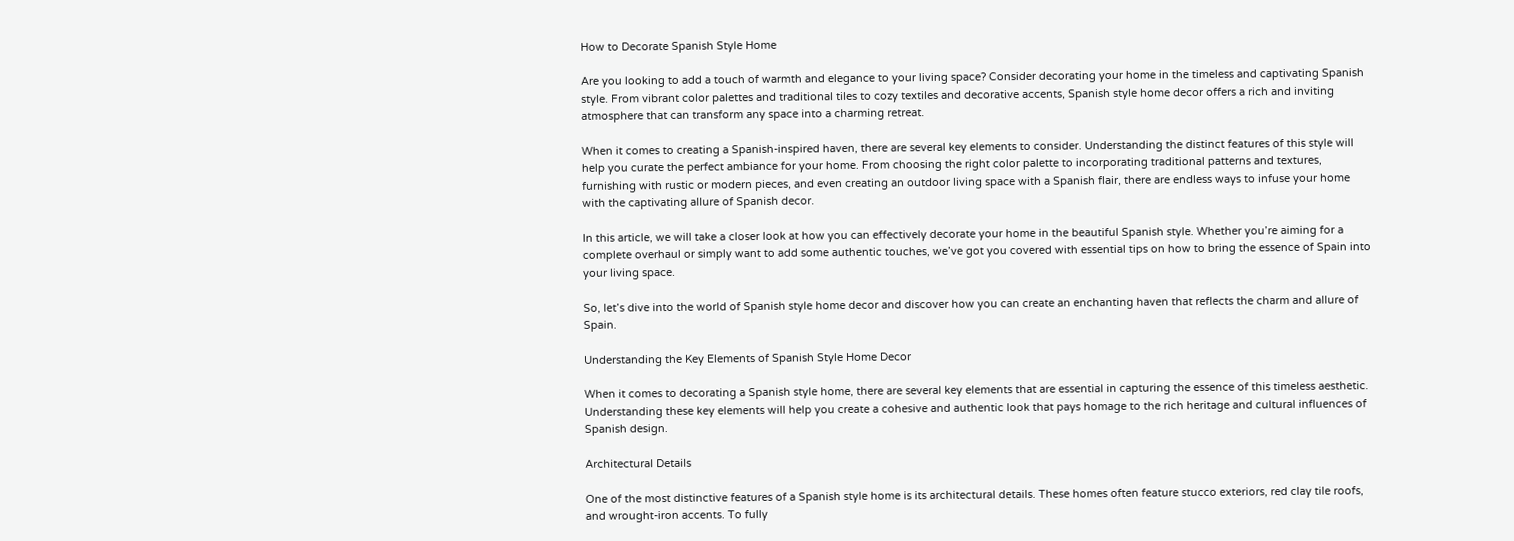How to Decorate Spanish Style Home

Are you looking to add a touch of warmth and elegance to your living space? Consider decorating your home in the timeless and captivating Spanish style. From vibrant color palettes and traditional tiles to cozy textiles and decorative accents, Spanish style home decor offers a rich and inviting atmosphere that can transform any space into a charming retreat.

When it comes to creating a Spanish-inspired haven, there are several key elements to consider. Understanding the distinct features of this style will help you curate the perfect ambiance for your home. From choosing the right color palette to incorporating traditional patterns and textures, furnishing with rustic or modern pieces, and even creating an outdoor living space with a Spanish flair, there are endless ways to infuse your home with the captivating allure of Spanish decor.

In this article, we will take a closer look at how you can effectively decorate your home in the beautiful Spanish style. Whether you’re aiming for a complete overhaul or simply want to add some authentic touches, we’ve got you covered with essential tips on how to bring the essence of Spain into your living space.

So, let’s dive into the world of Spanish style home decor and discover how you can create an enchanting haven that reflects the charm and allure of Spain.

Understanding the Key Elements of Spanish Style Home Decor

When it comes to decorating a Spanish style home, there are several key elements that are essential in capturing the essence of this timeless aesthetic. Understanding these key elements will help you create a cohesive and authentic look that pays homage to the rich heritage and cultural influences of Spanish design.

Architectural Details

One of the most distinctive features of a Spanish style home is its architectural details. These homes often feature stucco exteriors, red clay tile roofs, and wrought-iron accents. To fully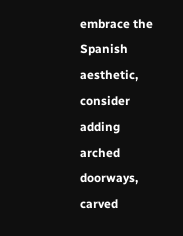embrace the Spanish aesthetic, consider adding arched doorways, carved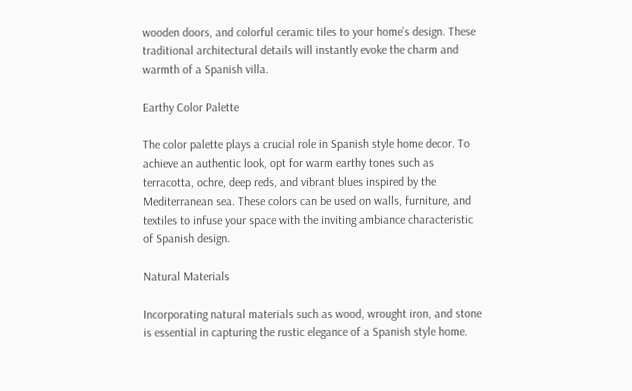wooden doors, and colorful ceramic tiles to your home’s design. These traditional architectural details will instantly evoke the charm and warmth of a Spanish villa.

Earthy Color Palette

The color palette plays a crucial role in Spanish style home decor. To achieve an authentic look, opt for warm earthy tones such as terracotta, ochre, deep reds, and vibrant blues inspired by the Mediterranean sea. These colors can be used on walls, furniture, and textiles to infuse your space with the inviting ambiance characteristic of Spanish design.

Natural Materials

Incorporating natural materials such as wood, wrought iron, and stone is essential in capturing the rustic elegance of a Spanish style home.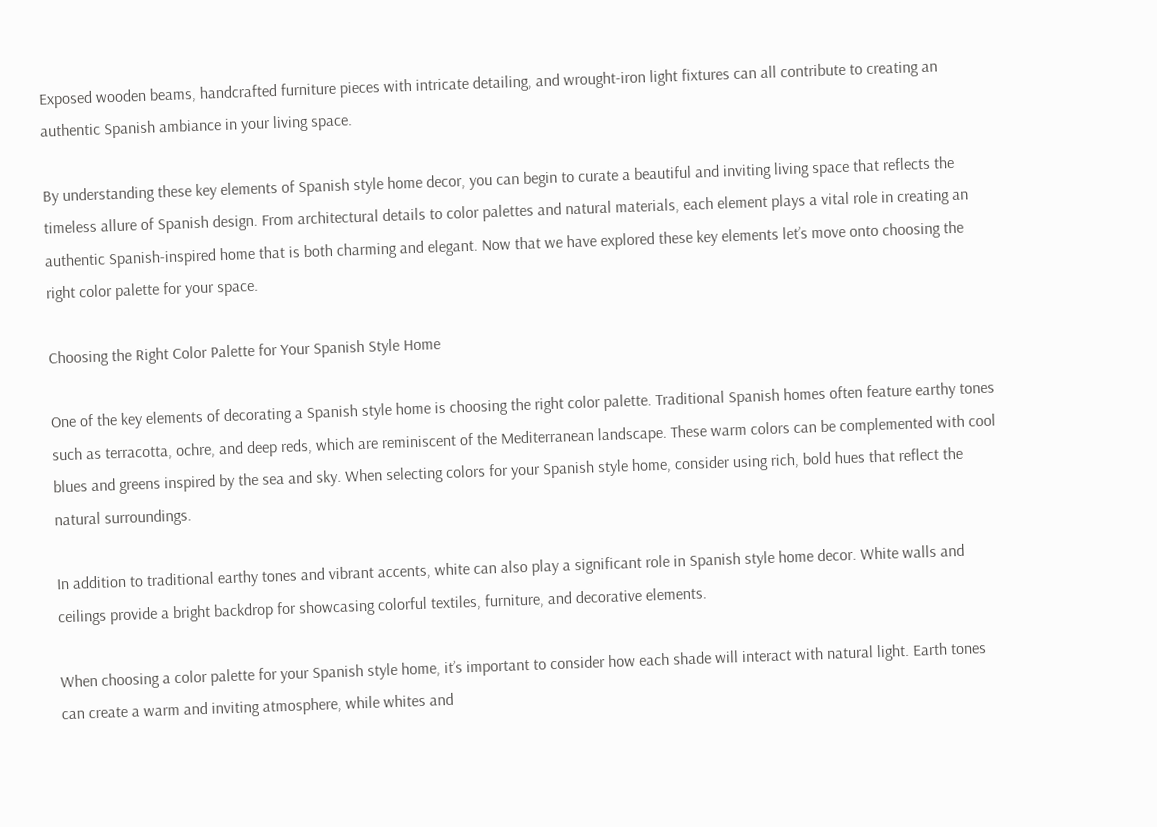Exposed wooden beams, handcrafted furniture pieces with intricate detailing, and wrought-iron light fixtures can all contribute to creating an authentic Spanish ambiance in your living space.

By understanding these key elements of Spanish style home decor, you can begin to curate a beautiful and inviting living space that reflects the timeless allure of Spanish design. From architectural details to color palettes and natural materials, each element plays a vital role in creating an authentic Spanish-inspired home that is both charming and elegant. Now that we have explored these key elements let’s move onto choosing the right color palette for your space.

Choosing the Right Color Palette for Your Spanish Style Home

One of the key elements of decorating a Spanish style home is choosing the right color palette. Traditional Spanish homes often feature earthy tones such as terracotta, ochre, and deep reds, which are reminiscent of the Mediterranean landscape. These warm colors can be complemented with cool blues and greens inspired by the sea and sky. When selecting colors for your Spanish style home, consider using rich, bold hues that reflect the natural surroundings.

In addition to traditional earthy tones and vibrant accents, white can also play a significant role in Spanish style home decor. White walls and ceilings provide a bright backdrop for showcasing colorful textiles, furniture, and decorative elements.

When choosing a color palette for your Spanish style home, it’s important to consider how each shade will interact with natural light. Earth tones can create a warm and inviting atmosphere, while whites and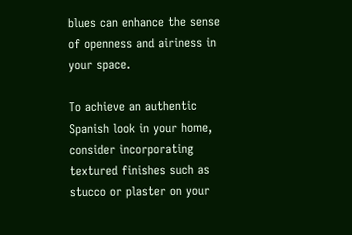blues can enhance the sense of openness and airiness in your space.

To achieve an authentic Spanish look in your home, consider incorporating textured finishes such as stucco or plaster on your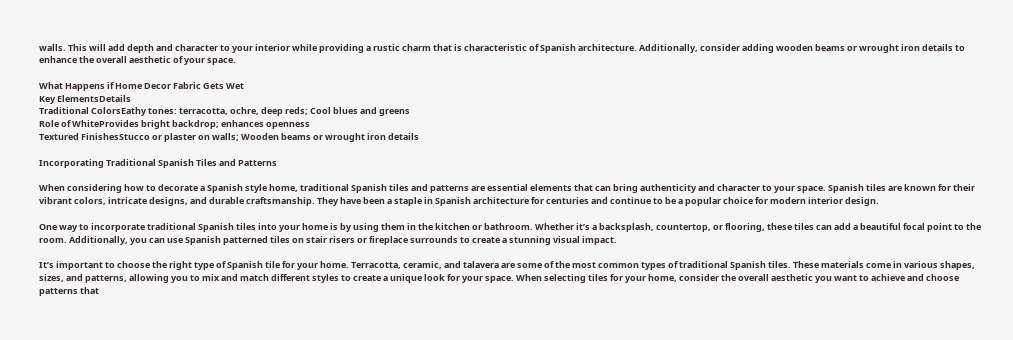walls. This will add depth and character to your interior while providing a rustic charm that is characteristic of Spanish architecture. Additionally, consider adding wooden beams or wrought iron details to enhance the overall aesthetic of your space.

What Happens if Home Decor Fabric Gets Wet
Key ElementsDetails
Traditional ColorsEathy tones: terracotta, ochre, deep reds; Cool blues and greens
Role of WhiteProvides bright backdrop; enhances openness
Textured FinishesStucco or plaster on walls; Wooden beams or wrought iron details

Incorporating Traditional Spanish Tiles and Patterns

When considering how to decorate a Spanish style home, traditional Spanish tiles and patterns are essential elements that can bring authenticity and character to your space. Spanish tiles are known for their vibrant colors, intricate designs, and durable craftsmanship. They have been a staple in Spanish architecture for centuries and continue to be a popular choice for modern interior design.

One way to incorporate traditional Spanish tiles into your home is by using them in the kitchen or bathroom. Whether it’s a backsplash, countertop, or flooring, these tiles can add a beautiful focal point to the room. Additionally, you can use Spanish patterned tiles on stair risers or fireplace surrounds to create a stunning visual impact.

It’s important to choose the right type of Spanish tile for your home. Terracotta, ceramic, and talavera are some of the most common types of traditional Spanish tiles. These materials come in various shapes, sizes, and patterns, allowing you to mix and match different styles to create a unique look for your space. When selecting tiles for your home, consider the overall aesthetic you want to achieve and choose patterns that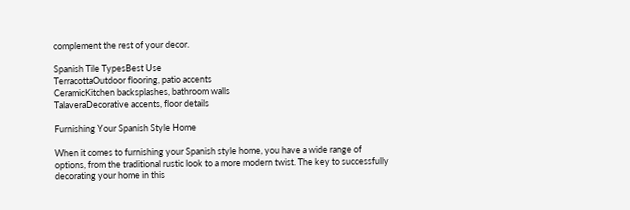complement the rest of your decor.

Spanish Tile TypesBest Use
TerracottaOutdoor flooring, patio accents
CeramicKitchen backsplashes, bathroom walls
TalaveraDecorative accents, floor details

Furnishing Your Spanish Style Home

When it comes to furnishing your Spanish style home, you have a wide range of options, from the traditional rustic look to a more modern twist. The key to successfully decorating your home in this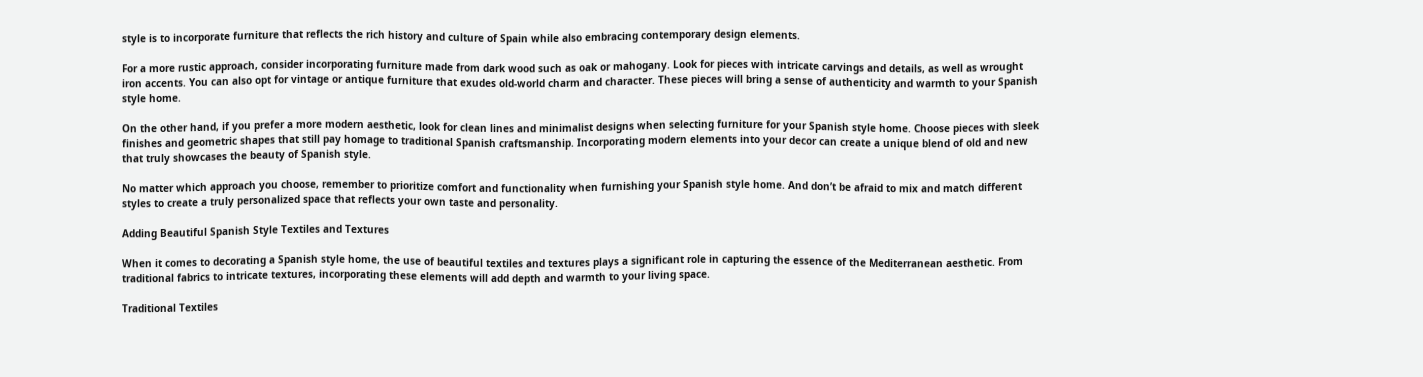style is to incorporate furniture that reflects the rich history and culture of Spain while also embracing contemporary design elements.

For a more rustic approach, consider incorporating furniture made from dark wood such as oak or mahogany. Look for pieces with intricate carvings and details, as well as wrought iron accents. You can also opt for vintage or antique furniture that exudes old-world charm and character. These pieces will bring a sense of authenticity and warmth to your Spanish style home.

On the other hand, if you prefer a more modern aesthetic, look for clean lines and minimalist designs when selecting furniture for your Spanish style home. Choose pieces with sleek finishes and geometric shapes that still pay homage to traditional Spanish craftsmanship. Incorporating modern elements into your decor can create a unique blend of old and new that truly showcases the beauty of Spanish style.

No matter which approach you choose, remember to prioritize comfort and functionality when furnishing your Spanish style home. And don’t be afraid to mix and match different styles to create a truly personalized space that reflects your own taste and personality.

Adding Beautiful Spanish Style Textiles and Textures

When it comes to decorating a Spanish style home, the use of beautiful textiles and textures plays a significant role in capturing the essence of the Mediterranean aesthetic. From traditional fabrics to intricate textures, incorporating these elements will add depth and warmth to your living space.

Traditional Textiles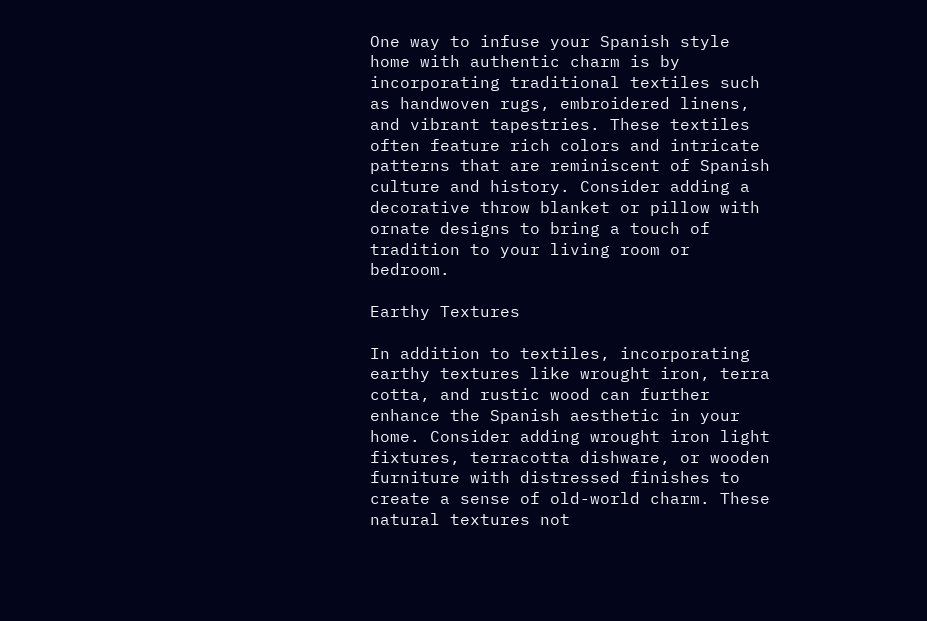One way to infuse your Spanish style home with authentic charm is by incorporating traditional textiles such as handwoven rugs, embroidered linens, and vibrant tapestries. These textiles often feature rich colors and intricate patterns that are reminiscent of Spanish culture and history. Consider adding a decorative throw blanket or pillow with ornate designs to bring a touch of tradition to your living room or bedroom.

Earthy Textures

In addition to textiles, incorporating earthy textures like wrought iron, terra cotta, and rustic wood can further enhance the Spanish aesthetic in your home. Consider adding wrought iron light fixtures, terracotta dishware, or wooden furniture with distressed finishes to create a sense of old-world charm. These natural textures not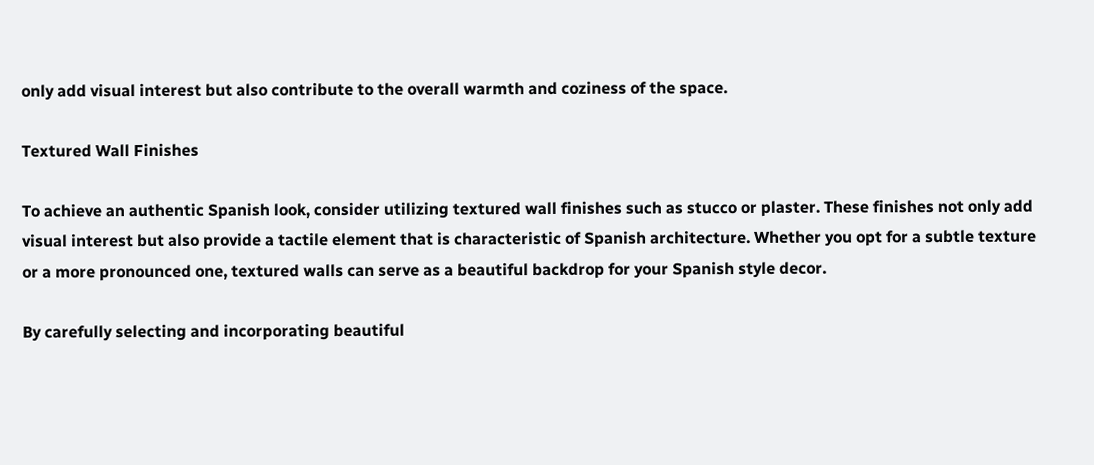only add visual interest but also contribute to the overall warmth and coziness of the space.

Textured Wall Finishes

To achieve an authentic Spanish look, consider utilizing textured wall finishes such as stucco or plaster. These finishes not only add visual interest but also provide a tactile element that is characteristic of Spanish architecture. Whether you opt for a subtle texture or a more pronounced one, textured walls can serve as a beautiful backdrop for your Spanish style decor.

By carefully selecting and incorporating beautiful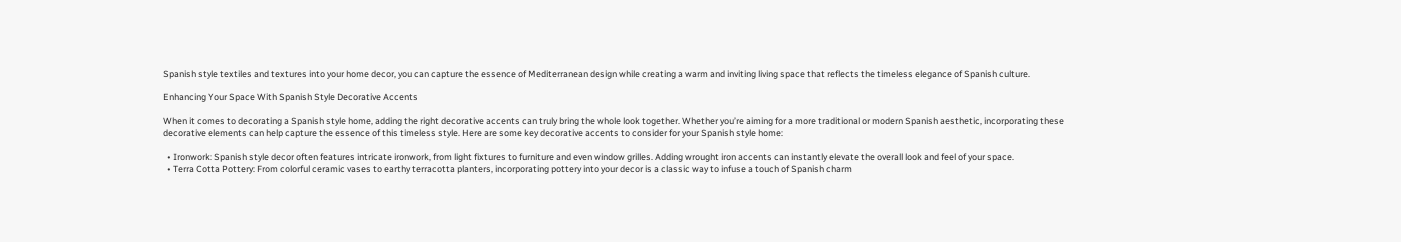Spanish style textiles and textures into your home decor, you can capture the essence of Mediterranean design while creating a warm and inviting living space that reflects the timeless elegance of Spanish culture.

Enhancing Your Space With Spanish Style Decorative Accents

When it comes to decorating a Spanish style home, adding the right decorative accents can truly bring the whole look together. Whether you’re aiming for a more traditional or modern Spanish aesthetic, incorporating these decorative elements can help capture the essence of this timeless style. Here are some key decorative accents to consider for your Spanish style home:

  • Ironwork: Spanish style decor often features intricate ironwork, from light fixtures to furniture and even window grilles. Adding wrought iron accents can instantly elevate the overall look and feel of your space.
  • Terra Cotta Pottery: From colorful ceramic vases to earthy terracotta planters, incorporating pottery into your decor is a classic way to infuse a touch of Spanish charm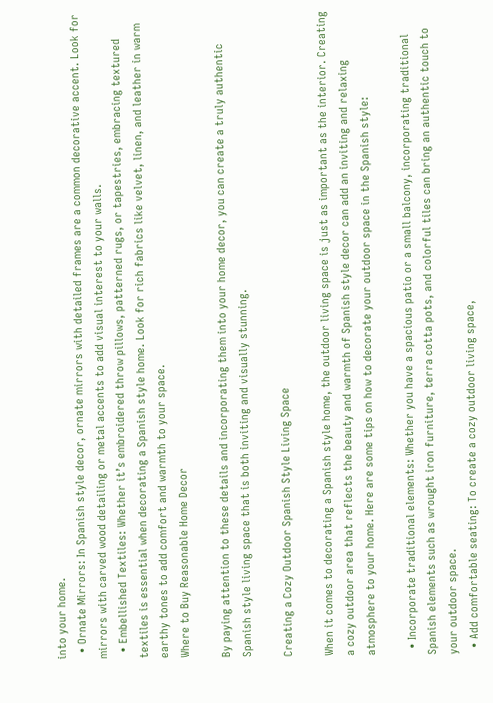into your home.
  • Ornate Mirrors: In Spanish style decor, ornate mirrors with detailed frames are a common decorative accent. Look for mirrors with carved wood detailing or metal accents to add visual interest to your walls.
  • Embellished Textiles: Whether it’s embroidered throw pillows, patterned rugs, or tapestries, embracing textured textiles is essential when decorating a Spanish style home. Look for rich fabrics like velvet, linen, and leather in warm earthy tones to add comfort and warmth to your space.
Where to Buy Reasonable Home Decor

By paying attention to these details and incorporating them into your home decor, you can create a truly authentic Spanish style living space that is both inviting and visually stunning.

Creating a Cozy Outdoor Spanish Style Living Space

When it comes to decorating a Spanish style home, the outdoor living space is just as important as the interior. Creating a cozy outdoor area that reflects the beauty and warmth of Spanish style decor can add an inviting and relaxing atmosphere to your home. Here are some tips on how to decorate your outdoor space in the Spanish style:

  • Incorporate traditional elements: Whether you have a spacious patio or a small balcony, incorporating traditional Spanish elements such as wrought iron furniture, terra cotta pots, and colorful tiles can bring an authentic touch to your outdoor space.
  • Add comfortable seating: To create a cozy outdoor living space,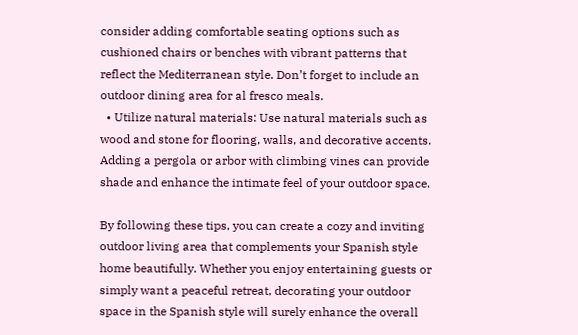consider adding comfortable seating options such as cushioned chairs or benches with vibrant patterns that reflect the Mediterranean style. Don’t forget to include an outdoor dining area for al fresco meals.
  • Utilize natural materials: Use natural materials such as wood and stone for flooring, walls, and decorative accents. Adding a pergola or arbor with climbing vines can provide shade and enhance the intimate feel of your outdoor space.

By following these tips, you can create a cozy and inviting outdoor living area that complements your Spanish style home beautifully. Whether you enjoy entertaining guests or simply want a peaceful retreat, decorating your outdoor space in the Spanish style will surely enhance the overall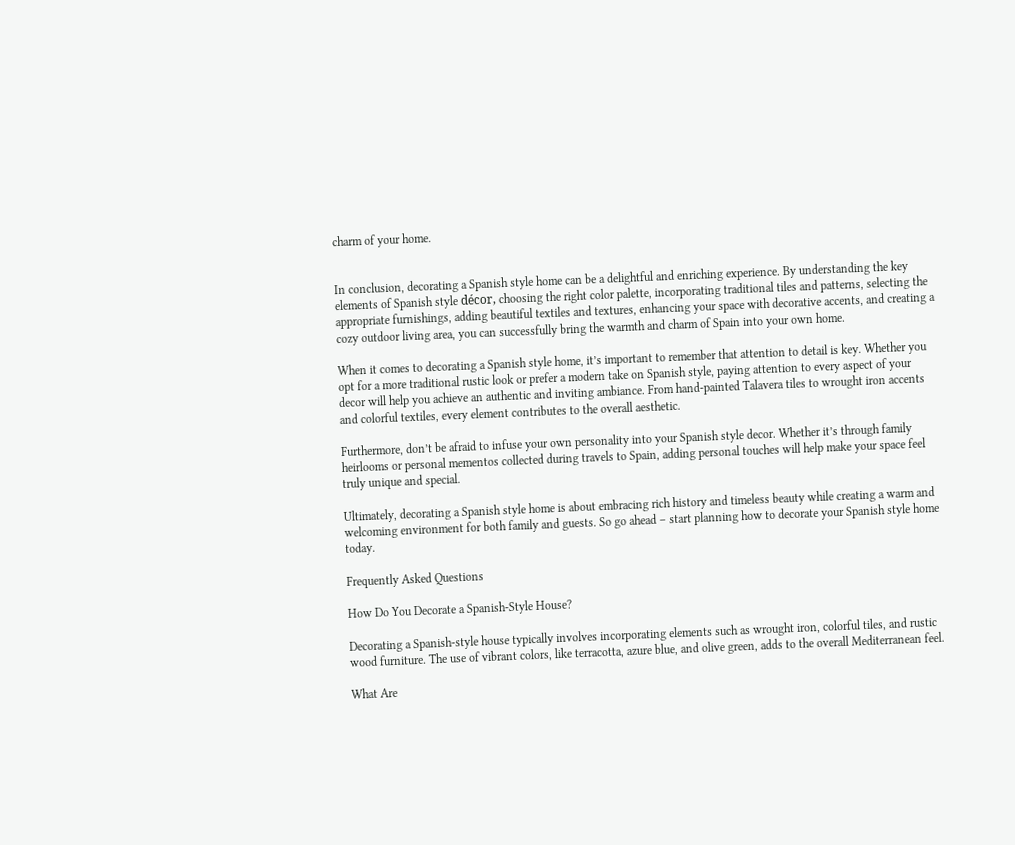charm of your home.


In conclusion, decorating a Spanish style home can be a delightful and enriching experience. By understanding the key elements of Spanish style décor, choosing the right color palette, incorporating traditional tiles and patterns, selecting the appropriate furnishings, adding beautiful textiles and textures, enhancing your space with decorative accents, and creating a cozy outdoor living area, you can successfully bring the warmth and charm of Spain into your own home.

When it comes to decorating a Spanish style home, it’s important to remember that attention to detail is key. Whether you opt for a more traditional rustic look or prefer a modern take on Spanish style, paying attention to every aspect of your decor will help you achieve an authentic and inviting ambiance. From hand-painted Talavera tiles to wrought iron accents and colorful textiles, every element contributes to the overall aesthetic.

Furthermore, don’t be afraid to infuse your own personality into your Spanish style decor. Whether it’s through family heirlooms or personal mementos collected during travels to Spain, adding personal touches will help make your space feel truly unique and special.

Ultimately, decorating a Spanish style home is about embracing rich history and timeless beauty while creating a warm and welcoming environment for both family and guests. So go ahead – start planning how to decorate your Spanish style home today.

Frequently Asked Questions

How Do You Decorate a Spanish-Style House?

Decorating a Spanish-style house typically involves incorporating elements such as wrought iron, colorful tiles, and rustic wood furniture. The use of vibrant colors, like terracotta, azure blue, and olive green, adds to the overall Mediterranean feel.

What Are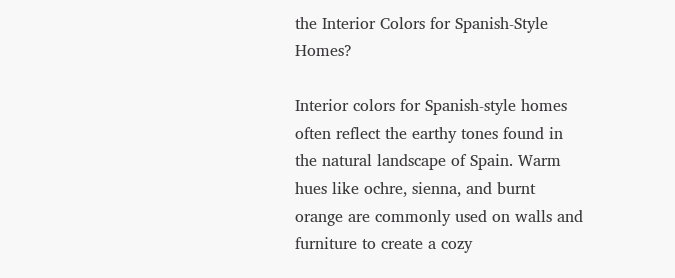the Interior Colors for Spanish-Style Homes?

Interior colors for Spanish-style homes often reflect the earthy tones found in the natural landscape of Spain. Warm hues like ochre, sienna, and burnt orange are commonly used on walls and furniture to create a cozy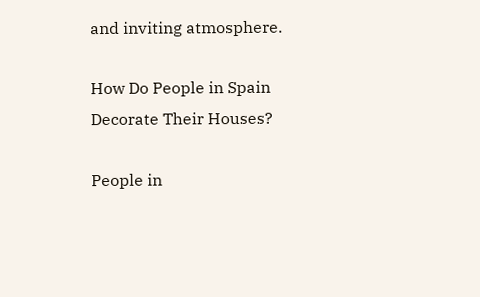and inviting atmosphere.

How Do People in Spain Decorate Their Houses?

People in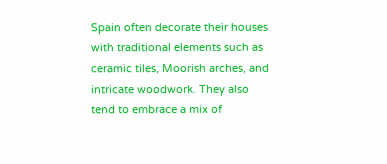Spain often decorate their houses with traditional elements such as ceramic tiles, Moorish arches, and intricate woodwork. They also tend to embrace a mix of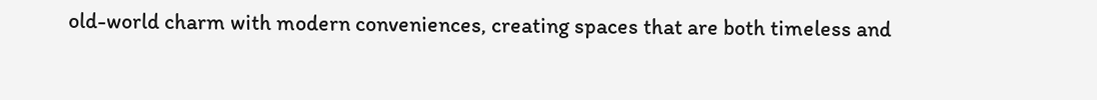old-world charm with modern conveniences, creating spaces that are both timeless and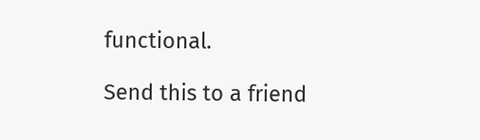functional.

Send this to a friend